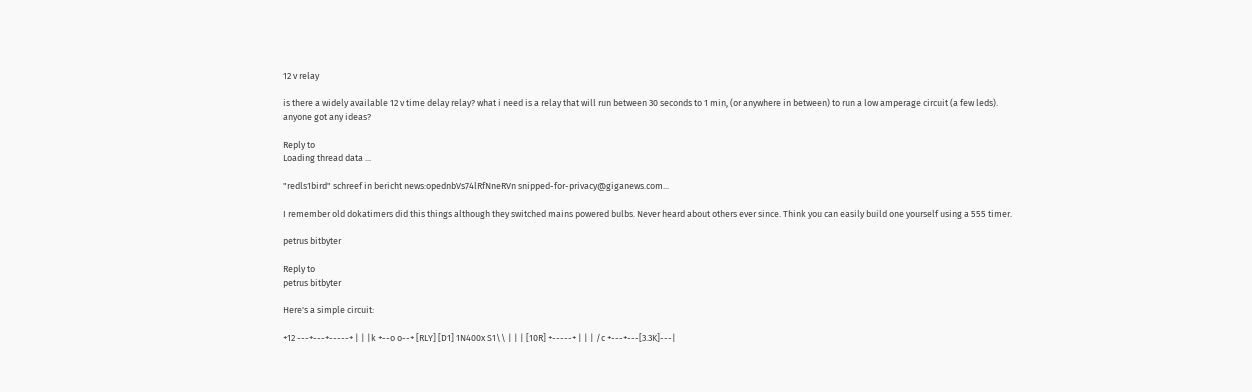12 v relay

is there a widely available 12 v time delay relay? what i need is a relay that will run between 30 seconds to 1 min, (or anywhere in between) to run a low amperage circuit (a few leds). anyone got any ideas?

Reply to
Loading thread data ...

"redls1bird" schreef in bericht news:opednbVs74lRfNneRVn snipped-for-privacy@giganews.com...

I remember old dokatimers did this things although they switched mains powered bulbs. Never heard about others ever since. Think you can easily build one yourself using a 555 timer.

petrus bitbyter

Reply to
petrus bitbyter

Here's a simple circuit:

+12 ---+---+-----+ | | |k +--o o--+ [RLY] [D1] 1N400x S1\\ | | | [10R] +-----+ | | | /c +---+---[3.3K]---|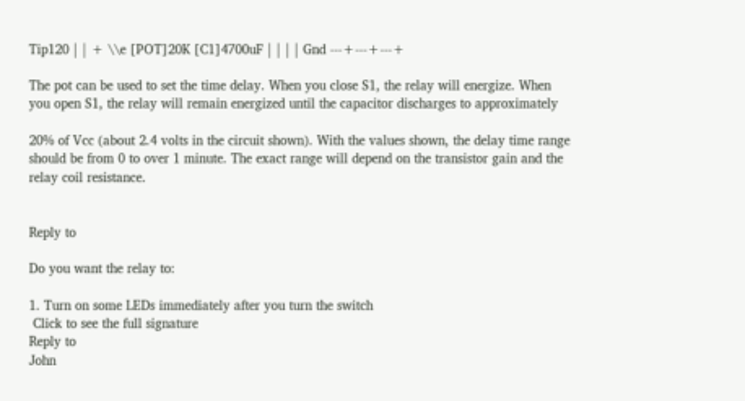Tip120 | | + \\e [POT]20K [C1]4700uF | | | | Gnd ---+---+---+

The pot can be used to set the time delay. When you close S1, the relay will energize. When you open S1, the relay will remain energized until the capacitor discharges to approximately

20% of Vcc (about 2.4 volts in the circuit shown). With the values shown, the delay time range should be from 0 to over 1 minute. The exact range will depend on the transistor gain and the relay coil resistance.


Reply to

Do you want the relay to:

1. Turn on some LEDs immediately after you turn the switch
 Click to see the full signature
Reply to
John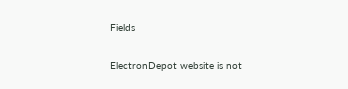Fields

ElectronDepot website is not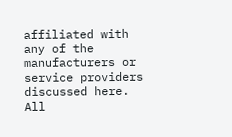affiliated with any of the manufacturers or service providers discussed here. All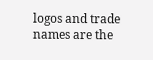logos and trade names are the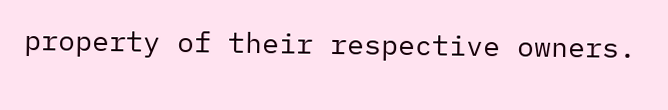property of their respective owners.